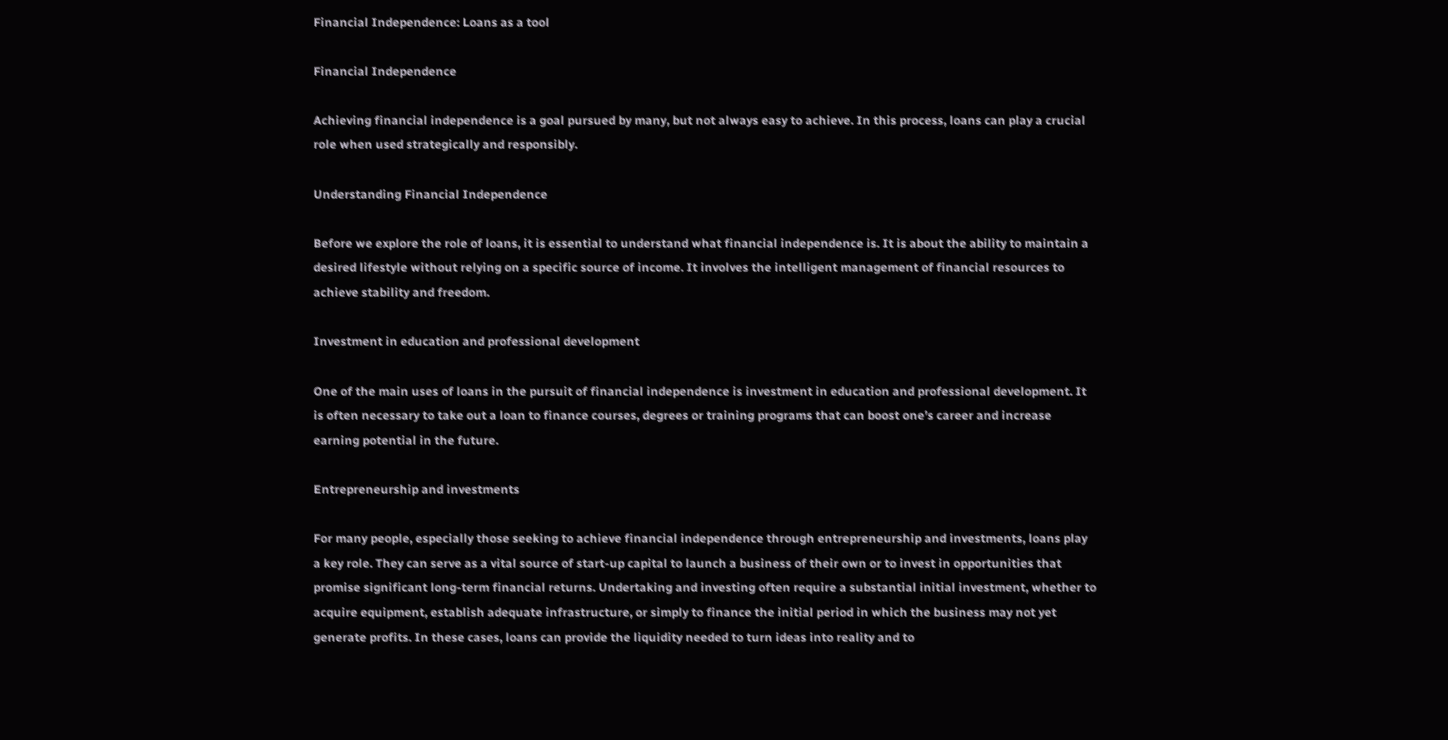Financial Independence: Loans as a tool

Financial Independence

Achieving financial independence is a goal pursued by many, but not always easy to achieve. In this process, loans can play a crucial role when used strategically and responsibly.

Understanding Financial Independence

Before we explore the role of loans, it is essential to understand what financial independence is. It is about the ability to maintain a desired lifestyle without relying on a specific source of income. It involves the intelligent management of financial resources to achieve stability and freedom.

Investment in education and professional development

One of the main uses of loans in the pursuit of financial independence is investment in education and professional development. It is often necessary to take out a loan to finance courses, degrees or training programs that can boost one’s career and increase earning potential in the future.

Entrepreneurship and investments

For many people, especially those seeking to achieve financial independence through entrepreneurship and investments, loans play a key role. They can serve as a vital source of start-up capital to launch a business of their own or to invest in opportunities that promise significant long-term financial returns. Undertaking and investing often require a substantial initial investment, whether to acquire equipment, establish adequate infrastructure, or simply to finance the initial period in which the business may not yet generate profits. In these cases, loans can provide the liquidity needed to turn ideas into reality and to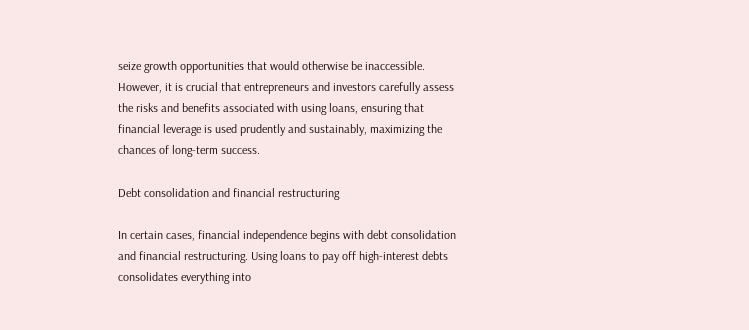seize growth opportunities that would otherwise be inaccessible. However, it is crucial that entrepreneurs and investors carefully assess the risks and benefits associated with using loans, ensuring that financial leverage is used prudently and sustainably, maximizing the chances of long-term success.

Debt consolidation and financial restructuring

In certain cases, financial independence begins with debt consolidation and financial restructuring. Using loans to pay off high-interest debts consolidates everything into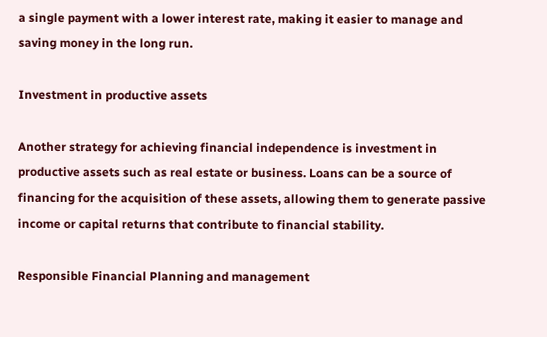a single payment with a lower interest rate, making it easier to manage and saving money in the long run.

Investment in productive assets

Another strategy for achieving financial independence is investment in productive assets such as real estate or business. Loans can be a source of financing for the acquisition of these assets, allowing them to generate passive income or capital returns that contribute to financial stability.

Responsible Financial Planning and management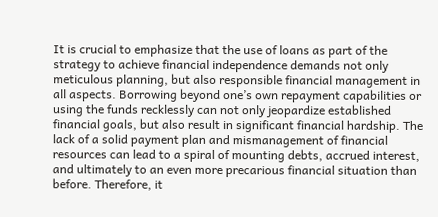It is crucial to emphasize that the use of loans as part of the strategy to achieve financial independence demands not only meticulous planning, but also responsible financial management in all aspects. Borrowing beyond one’s own repayment capabilities or using the funds recklessly can not only jeopardize established financial goals, but also result in significant financial hardship. The lack of a solid payment plan and mismanagement of financial resources can lead to a spiral of mounting debts, accrued interest, and ultimately to an even more precarious financial situation than before. Therefore, it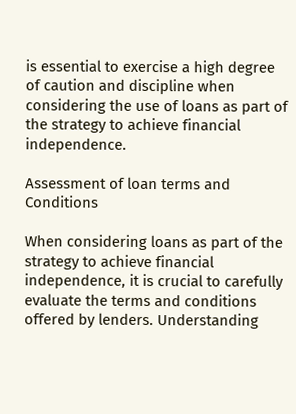is essential to exercise a high degree of caution and discipline when considering the use of loans as part of the strategy to achieve financial independence.

Assessment of loan terms and Conditions

When considering loans as part of the strategy to achieve financial independence, it is crucial to carefully evaluate the terms and conditions offered by lenders. Understanding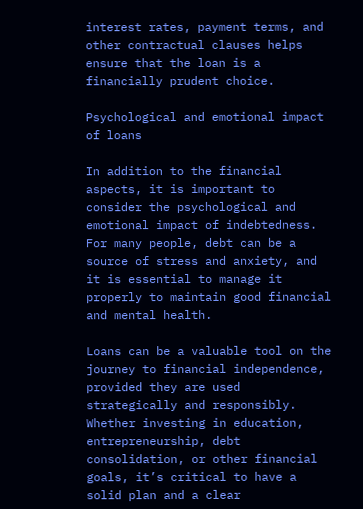interest rates, payment terms, and other contractual clauses helps ensure that the loan is a financially prudent choice.

Psychological and emotional impact of loans

In addition to the financial aspects, it is important to consider the psychological and emotional impact of indebtedness. For many people, debt can be a source of stress and anxiety, and it is essential to manage it properly to maintain good financial and mental health.

Loans can be a valuable tool on the journey to financial independence, provided they are used strategically and responsibly. Whether investing in education, entrepreneurship, debt consolidation, or other financial goals, it’s critical to have a solid plan and a clear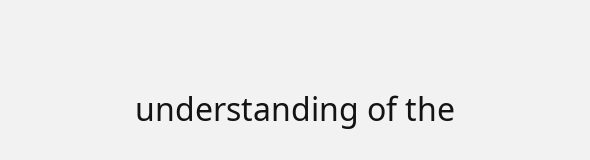understanding of the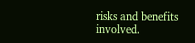risks and benefits involved.